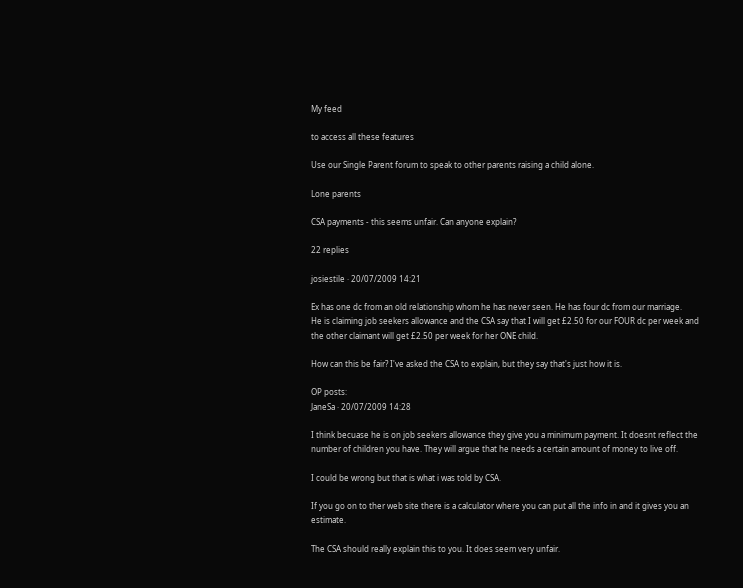My feed

to access all these features

Use our Single Parent forum to speak to other parents raising a child alone.

Lone parents

CSA payments - this seems unfair. Can anyone explain?

22 replies

josiestile · 20/07/2009 14:21

Ex has one dc from an old relationship whom he has never seen. He has four dc from our marriage.
He is claiming job seekers allowance and the CSA say that I will get £2.50 for our FOUR dc per week and the other claimant will get £2.50 per week for her ONE child.

How can this be fair? I've asked the CSA to explain, but they say that's just how it is.

OP posts:
JaneSa · 20/07/2009 14:28

I think becuase he is on job seekers allowance they give you a minimum payment. It doesnt reflect the number of children you have. They will argue that he needs a certain amount of money to live off.

I could be wrong but that is what i was told by CSA.

If you go on to ther web site there is a calculator where you can put all the info in and it gives you an estimate.

The CSA should really explain this to you. It does seem very unfair.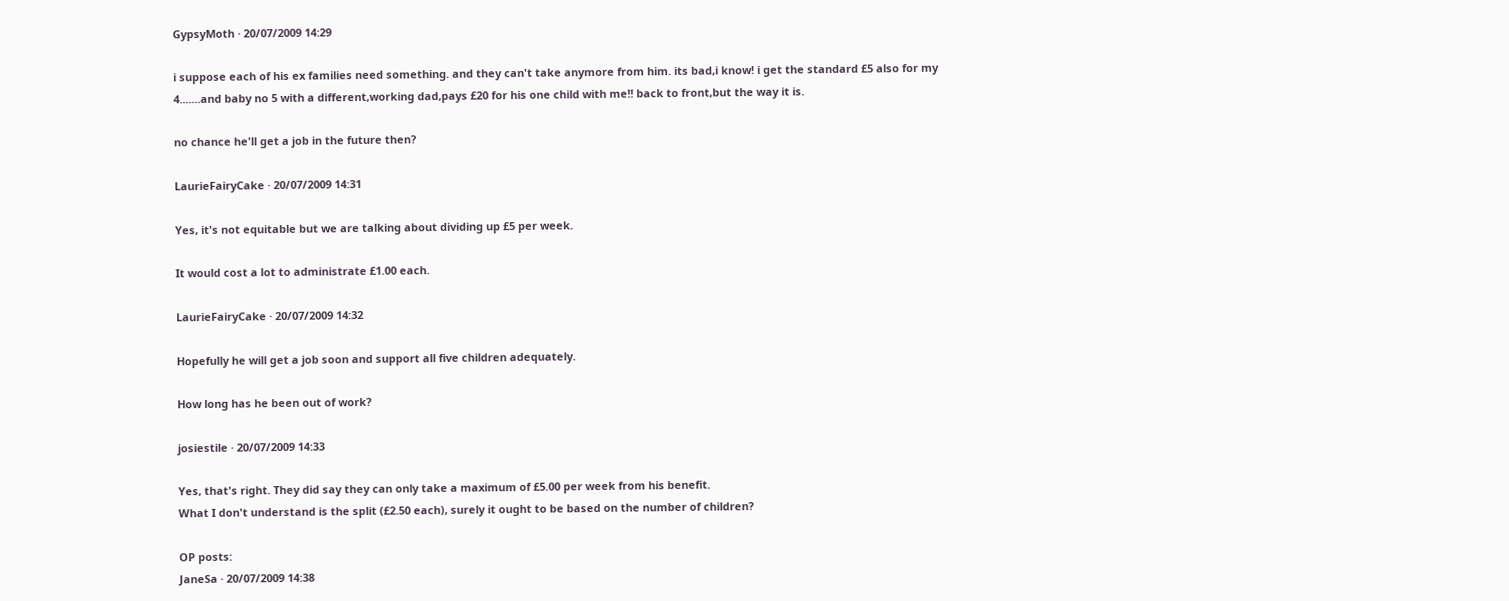GypsyMoth · 20/07/2009 14:29

i suppose each of his ex families need something. and they can't take anymore from him. its bad,i know! i get the standard £5 also for my 4.......and baby no 5 with a different,working dad,pays £20 for his one child with me!! back to front,but the way it is.

no chance he'll get a job in the future then?

LaurieFairyCake · 20/07/2009 14:31

Yes, it's not equitable but we are talking about dividing up £5 per week.

It would cost a lot to administrate £1.00 each.

LaurieFairyCake · 20/07/2009 14:32

Hopefully he will get a job soon and support all five children adequately.

How long has he been out of work?

josiestile · 20/07/2009 14:33

Yes, that's right. They did say they can only take a maximum of £5.00 per week from his benefit.
What I don't understand is the split (£2.50 each), surely it ought to be based on the number of children?

OP posts:
JaneSa · 20/07/2009 14:38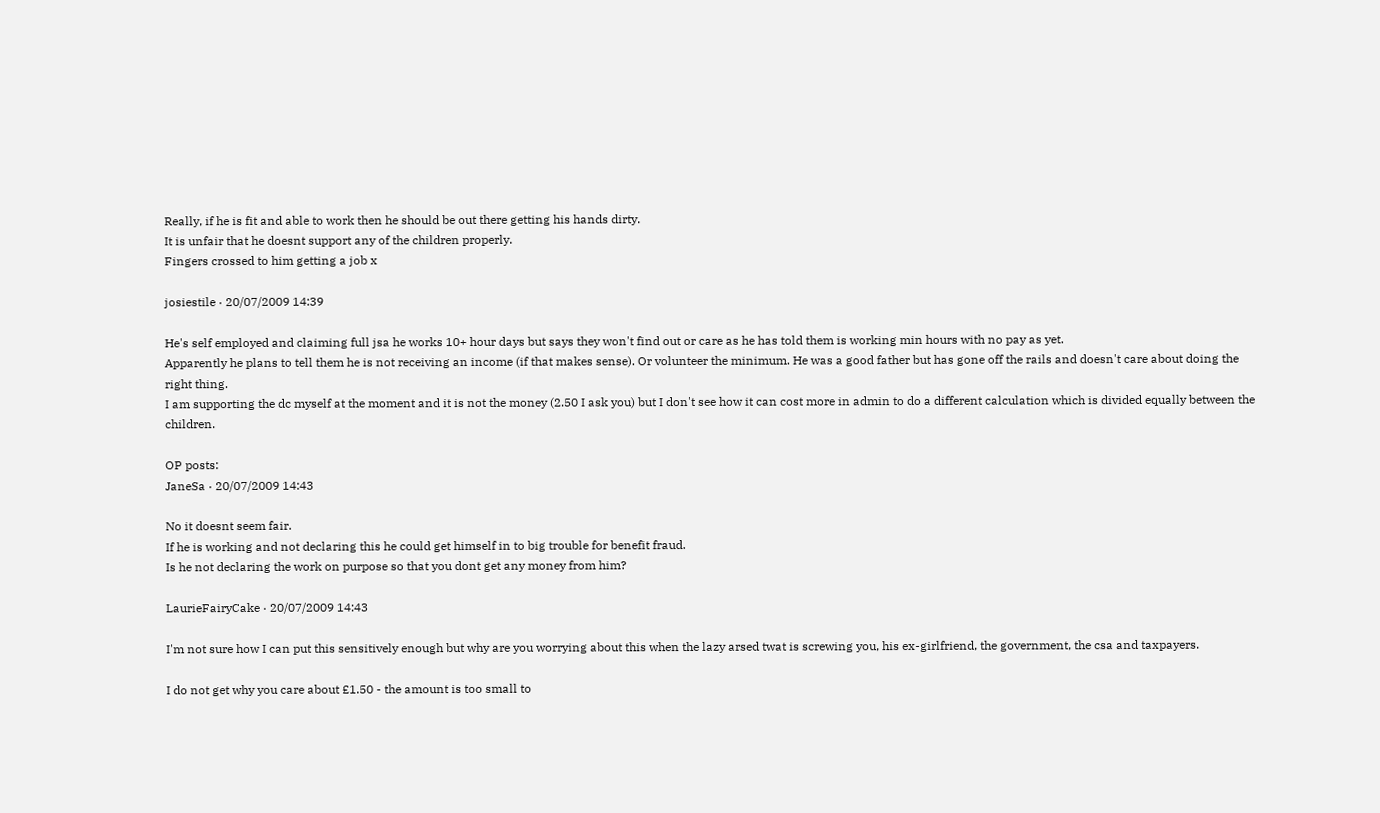Really, if he is fit and able to work then he should be out there getting his hands dirty.
It is unfair that he doesnt support any of the children properly.
Fingers crossed to him getting a job x

josiestile · 20/07/2009 14:39

He's self employed and claiming full jsa he works 10+ hour days but says they won't find out or care as he has told them is working min hours with no pay as yet.
Apparently he plans to tell them he is not receiving an income (if that makes sense). Or volunteer the minimum. He was a good father but has gone off the rails and doesn't care about doing the right thing.
I am supporting the dc myself at the moment and it is not the money (2.50 I ask you) but I don't see how it can cost more in admin to do a different calculation which is divided equally between the children.

OP posts:
JaneSa · 20/07/2009 14:43

No it doesnt seem fair.
If he is working and not declaring this he could get himself in to big trouble for benefit fraud.
Is he not declaring the work on purpose so that you dont get any money from him?

LaurieFairyCake · 20/07/2009 14:43

I'm not sure how I can put this sensitively enough but why are you worrying about this when the lazy arsed twat is screwing you, his ex-girlfriend, the government, the csa and taxpayers.

I do not get why you care about £1.50 - the amount is too small to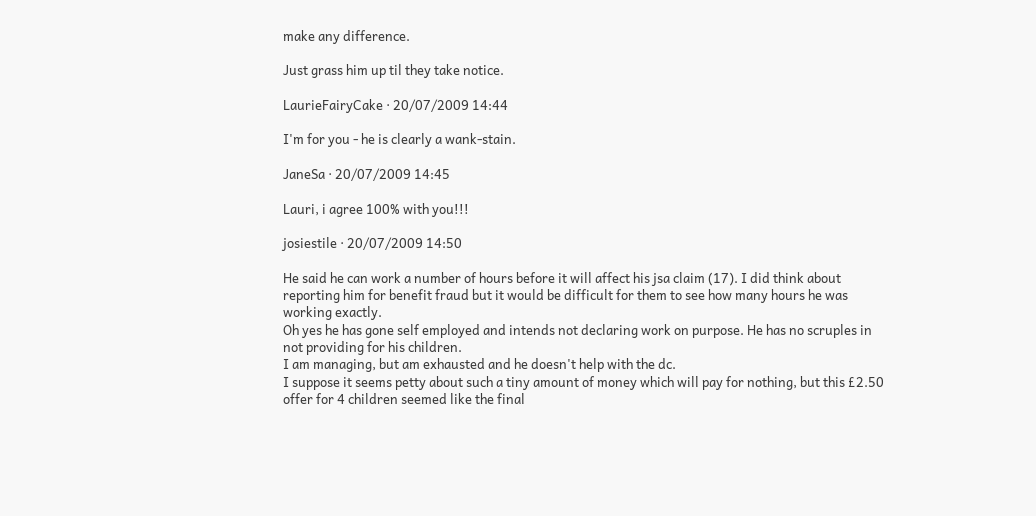make any difference.

Just grass him up til they take notice.

LaurieFairyCake · 20/07/2009 14:44

I'm for you - he is clearly a wank-stain.

JaneSa · 20/07/2009 14:45

Lauri, i agree 100% with you!!!

josiestile · 20/07/2009 14:50

He said he can work a number of hours before it will affect his jsa claim (17). I did think about reporting him for benefit fraud but it would be difficult for them to see how many hours he was working exactly.
Oh yes he has gone self employed and intends not declaring work on purpose. He has no scruples in not providing for his children.
I am managing, but am exhausted and he doesn't help with the dc.
I suppose it seems petty about such a tiny amount of money which will pay for nothing, but this £2.50 offer for 4 children seemed like the final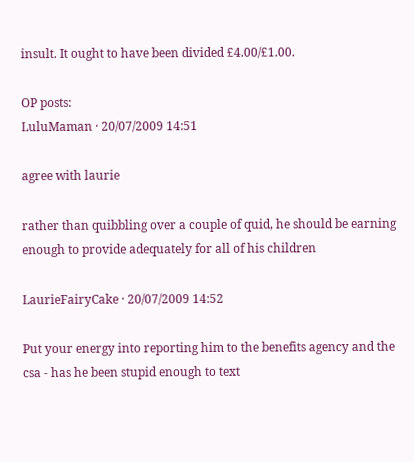insult. It ought to have been divided £4.00/£1.00.

OP posts:
LuluMaman · 20/07/2009 14:51

agree with laurie

rather than quibbling over a couple of quid, he should be earning enough to provide adequately for all of his children

LaurieFairyCake · 20/07/2009 14:52

Put your energy into reporting him to the benefits agency and the csa - has he been stupid enough to text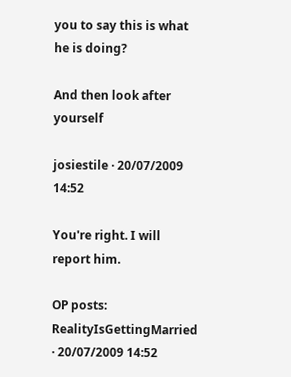you to say this is what he is doing?

And then look after yourself

josiestile · 20/07/2009 14:52

You're right. I will report him.

OP posts:
RealityIsGettingMarried · 20/07/2009 14:52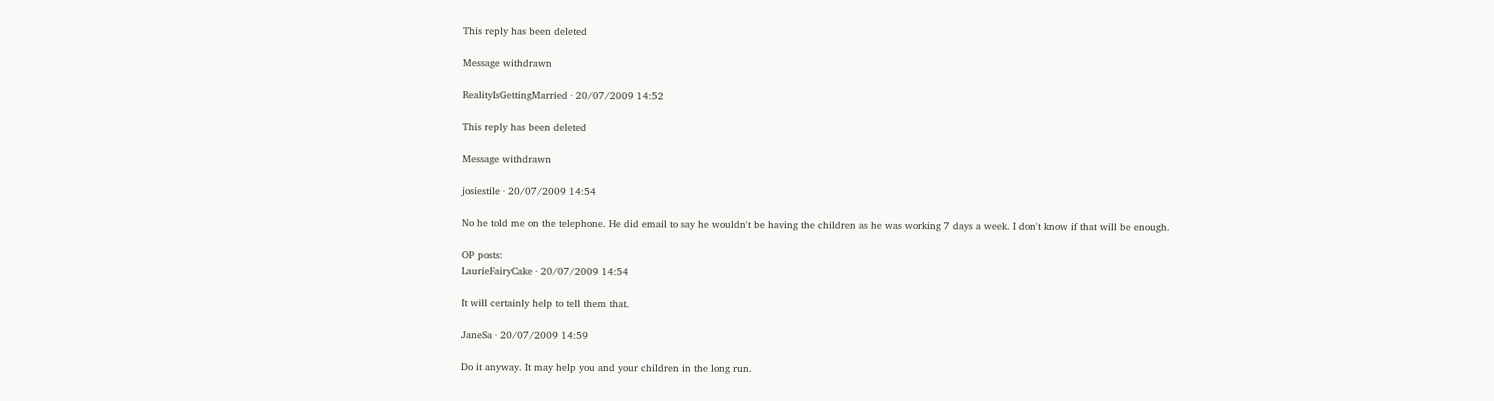This reply has been deleted

Message withdrawn

RealityIsGettingMarried · 20/07/2009 14:52

This reply has been deleted

Message withdrawn

josiestile · 20/07/2009 14:54

No he told me on the telephone. He did email to say he wouldn't be having the children as he was working 7 days a week. I don't know if that will be enough.

OP posts:
LaurieFairyCake · 20/07/2009 14:54

It will certainly help to tell them that.

JaneSa · 20/07/2009 14:59

Do it anyway. It may help you and your children in the long run.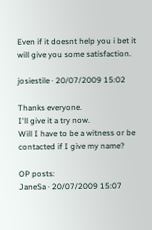Even if it doesnt help you i bet it will give you some satisfaction.

josiestile · 20/07/2009 15:02

Thanks everyone.
I'll give it a try now.
Will I have to be a witness or be contacted if I give my name?

OP posts:
JaneSa · 20/07/2009 15:07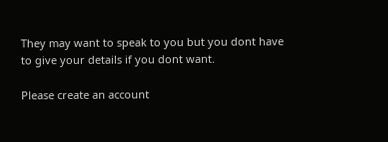They may want to speak to you but you dont have to give your details if you dont want.

Please create an account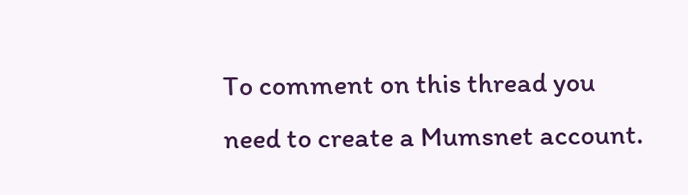To comment on this thread you need to create a Mumsnet account.